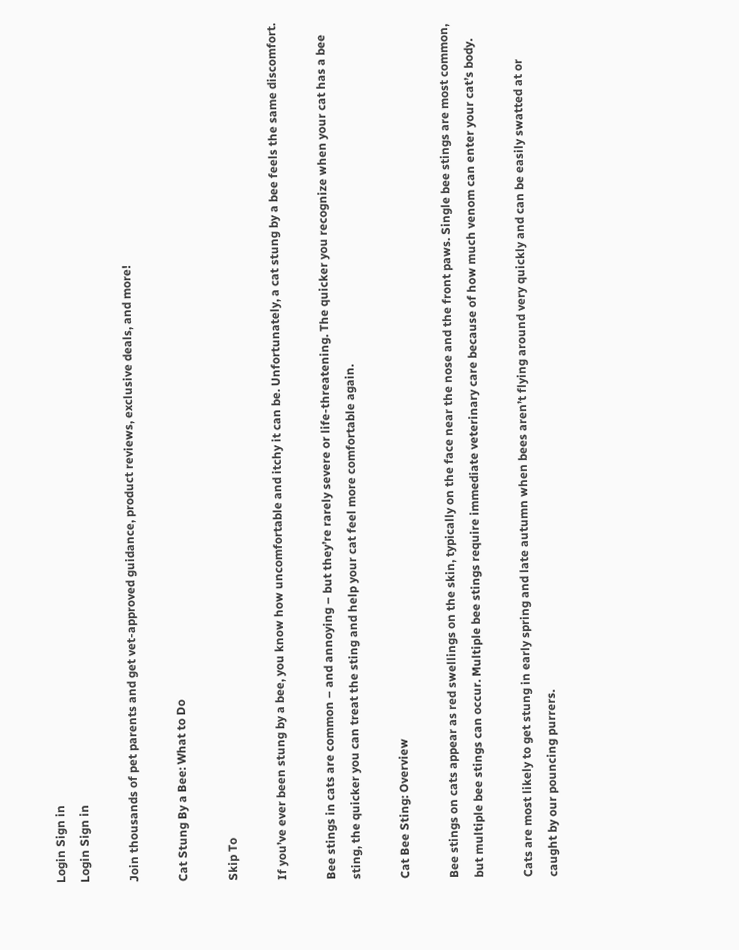Login Sign in
Login Sign in

Join thousands of pet parents and get vet-approved guidance, product reviews, exclusive deals, and more!

Cat Stung By a Bee: What to Do

Skip To

If you’ve ever been stung by a bee, you know how uncomfortable and itchy it can be. Unfortunately, a cat stung by a bee feels the same discomfort.

Bee stings in cats are common – and annoying – but they’re rarely severe or life-threatening. The quicker you recognize when your cat has a bee sting, the quicker you can treat the sting and help your cat feel more comfortable again.

Cat Bee Sting: Overview

Bee stings on cats appear as red swellings on the skin, typically on the face near the nose and the front paws. Single bee stings are most common, but multiple bee stings can occur. Multiple bee stings require immediate veterinary care because of how much venom can enter your cat’s body.

Cats are most likely to get stung in early spring and late autumn when bees aren’t flying around very quickly and can be easily swatted at or caught by our pouncing purrers.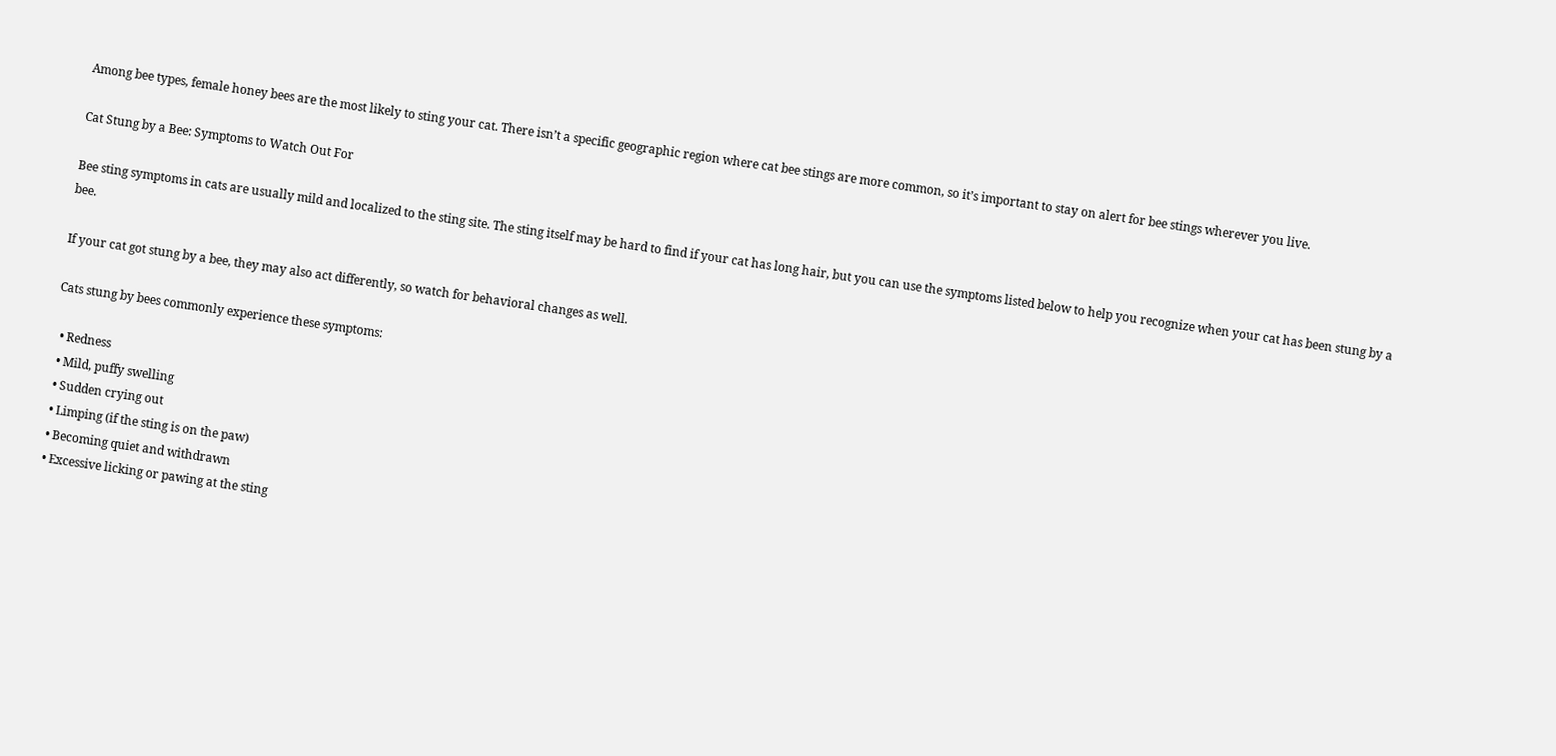Among bee types, female honey bees are the most likely to sting your cat. There isn’t a specific geographic region where cat bee stings are more common, so it’s important to stay on alert for bee stings wherever you live.

Cat Stung by a Bee: Symptoms to Watch Out For

Bee sting symptoms in cats are usually mild and localized to the sting site. The sting itself may be hard to find if your cat has long hair, but you can use the symptoms listed below to help you recognize when your cat has been stung by a bee.

If your cat got stung by a bee, they may also act differently, so watch for behavioral changes as well.

Cats stung by bees commonly experience these symptoms:

  • Redness
  • Mild, puffy swelling
  • Sudden crying out
  • Limping (if the sting is on the paw)
  • Becoming quiet and withdrawn
  • Excessive licking or pawing at the sting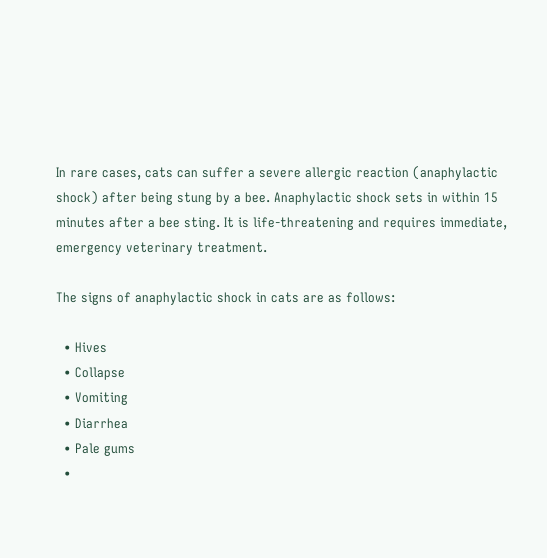In rare cases, cats can suffer a severe allergic reaction (anaphylactic shock) after being stung by a bee. Anaphylactic shock sets in within 15 minutes after a bee sting. It is life-threatening and requires immediate, emergency veterinary treatment.

The signs of anaphylactic shock in cats are as follows:

  • Hives
  • Collapse
  • Vomiting
  • Diarrhea
  • Pale gums
  •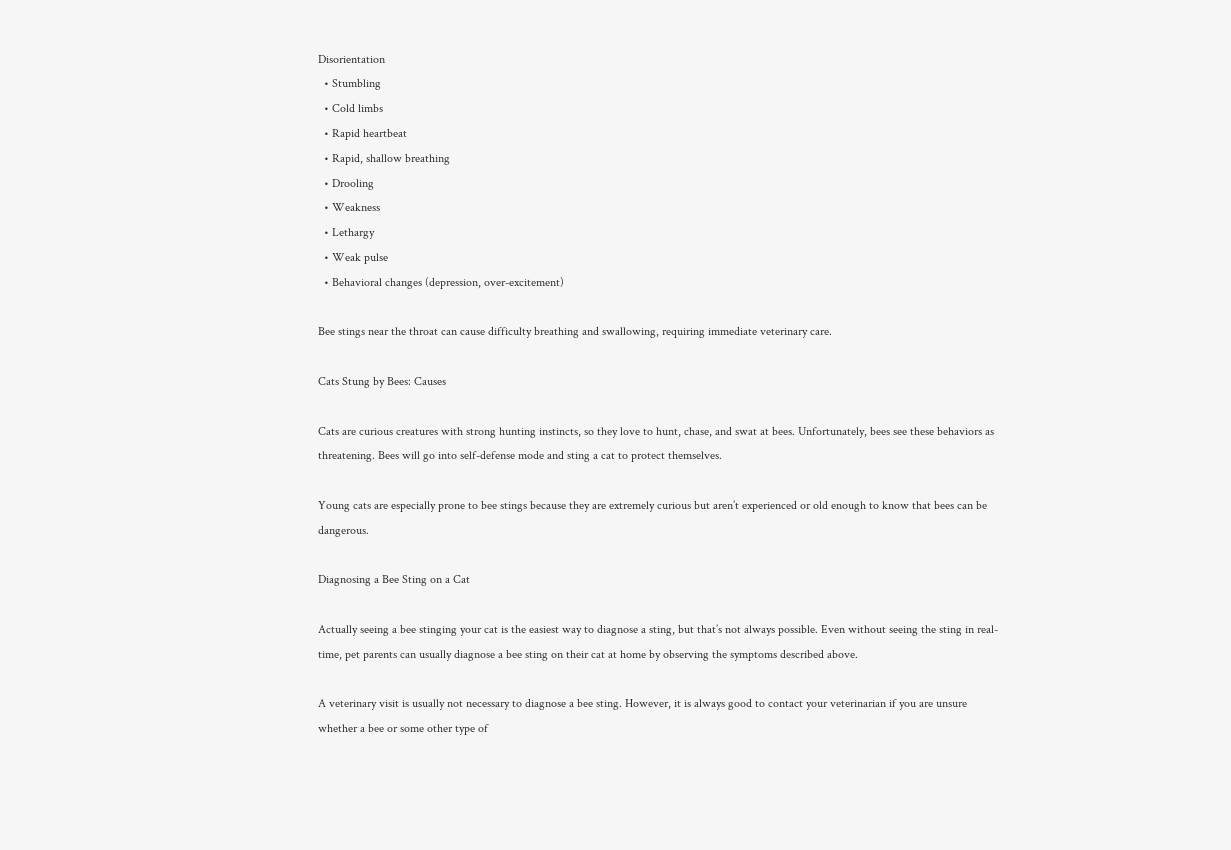Disorientation
  • Stumbling
  • Cold limbs
  • Rapid heartbeat
  • Rapid, shallow breathing
  • Drooling
  • Weakness
  • Lethargy
  • Weak pulse
  • Behavioral changes (depression, over-excitement)

Bee stings near the throat can cause difficulty breathing and swallowing, requiring immediate veterinary care.

Cats Stung by Bees: Causes

Cats are curious creatures with strong hunting instincts, so they love to hunt, chase, and swat at bees. Unfortunately, bees see these behaviors as threatening. Bees will go into self-defense mode and sting a cat to protect themselves.

Young cats are especially prone to bee stings because they are extremely curious but aren’t experienced or old enough to know that bees can be dangerous.

Diagnosing a Bee Sting on a Cat

Actually seeing a bee stinging your cat is the easiest way to diagnose a sting, but that’s not always possible. Even without seeing the sting in real-time, pet parents can usually diagnose a bee sting on their cat at home by observing the symptoms described above.

A veterinary visit is usually not necessary to diagnose a bee sting. However, it is always good to contact your veterinarian if you are unsure whether a bee or some other type of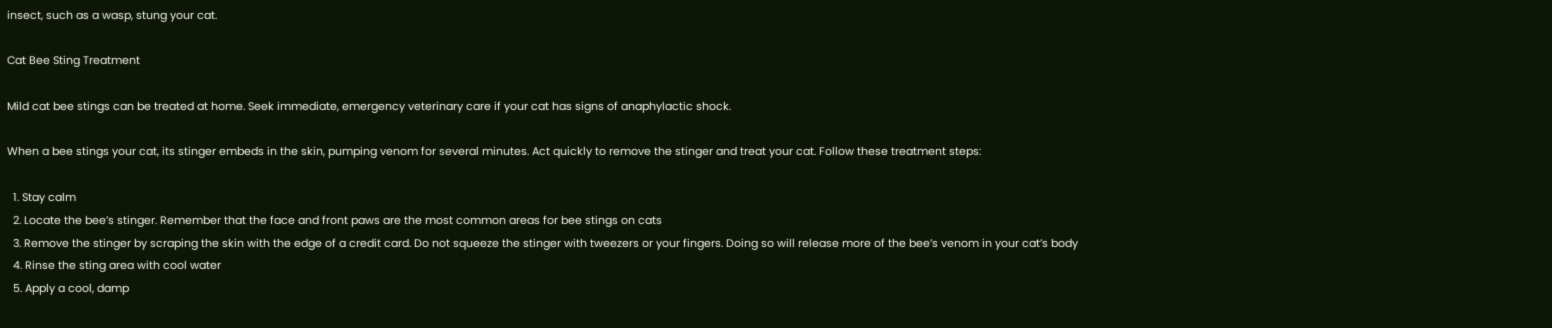insect, such as a wasp, stung your cat.

Cat Bee Sting Treatment

Mild cat bee stings can be treated at home. Seek immediate, emergency veterinary care if your cat has signs of anaphylactic shock.

When a bee stings your cat, its stinger embeds in the skin, pumping venom for several minutes. Act quickly to remove the stinger and treat your cat. Follow these treatment steps:

  1. Stay calm
  2. Locate the bee’s stinger. Remember that the face and front paws are the most common areas for bee stings on cats
  3. Remove the stinger by scraping the skin with the edge of a credit card. Do not squeeze the stinger with tweezers or your fingers. Doing so will release more of the bee’s venom in your cat’s body
  4. Rinse the sting area with cool water
  5. Apply a cool, damp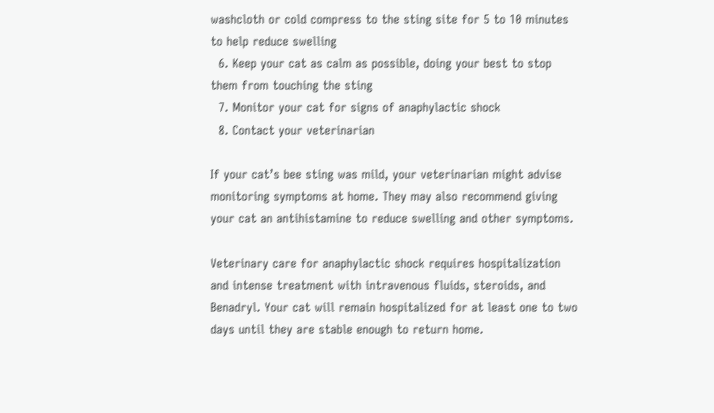washcloth or cold compress to the sting site for 5 to 10 minutes to help reduce swelling
  6. Keep your cat as calm as possible, doing your best to stop them from touching the sting
  7. Monitor your cat for signs of anaphylactic shock
  8. Contact your veterinarian

If your cat’s bee sting was mild, your veterinarian might advise monitoring symptoms at home. They may also recommend giving your cat an antihistamine to reduce swelling and other symptoms.

Veterinary care for anaphylactic shock requires hospitalization and intense treatment with intravenous fluids, steroids, and Benadryl. Your cat will remain hospitalized for at least one to two days until they are stable enough to return home.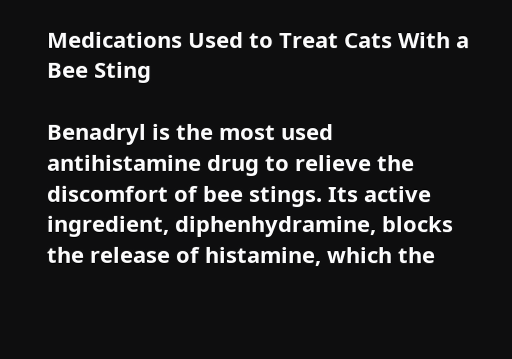Medications Used to Treat Cats With a Bee Sting

Benadryl is the most used antihistamine drug to relieve the discomfort of bee stings. Its active ingredient, diphenhydramine, blocks the release of histamine, which the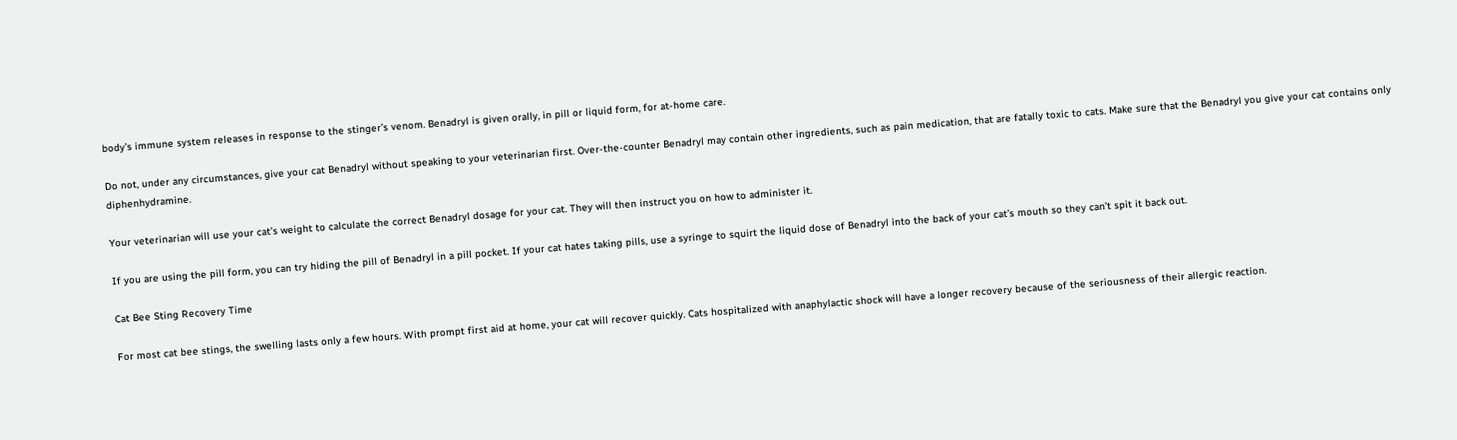body’s immune system releases in response to the stinger’s venom. Benadryl is given orally, in pill or liquid form, for at-home care.

Do not, under any circumstances, give your cat Benadryl without speaking to your veterinarian first. Over-the-counter Benadryl may contain other ingredients, such as pain medication, that are fatally toxic to cats. Make sure that the Benadryl you give your cat contains only diphenhydramine.

Your veterinarian will use your cat’s weight to calculate the correct Benadryl dosage for your cat. They will then instruct you on how to administer it.

If you are using the pill form, you can try hiding the pill of Benadryl in a pill pocket. If your cat hates taking pills, use a syringe to squirt the liquid dose of Benadryl into the back of your cat’s mouth so they can’t spit it back out.

Cat Bee Sting Recovery Time

For most cat bee stings, the swelling lasts only a few hours. With prompt first aid at home, your cat will recover quickly. Cats hospitalized with anaphylactic shock will have a longer recovery because of the seriousness of their allergic reaction.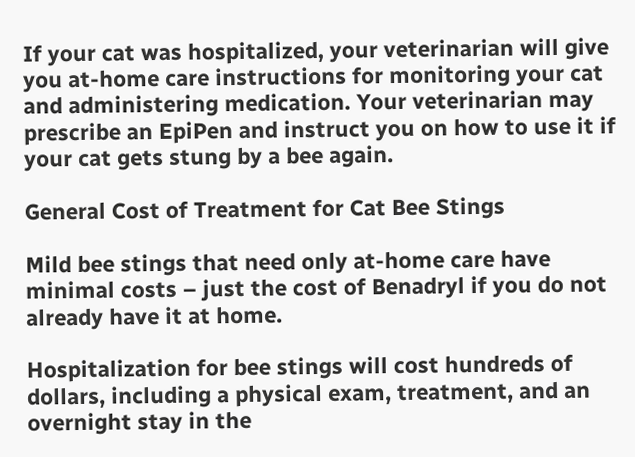If your cat was hospitalized, your veterinarian will give you at-home care instructions for monitoring your cat and administering medication. Your veterinarian may prescribe an EpiPen and instruct you on how to use it if your cat gets stung by a bee again.

General Cost of Treatment for Cat Bee Stings

Mild bee stings that need only at-home care have minimal costs – just the cost of Benadryl if you do not already have it at home.

Hospitalization for bee stings will cost hundreds of dollars, including a physical exam, treatment, and an overnight stay in the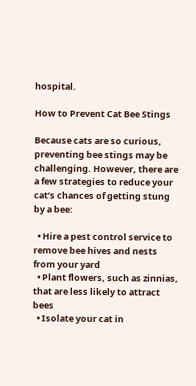hospital.

How to Prevent Cat Bee Stings

Because cats are so curious, preventing bee stings may be challenging. However, there are a few strategies to reduce your cat’s chances of getting stung by a bee:

  • Hire a pest control service to remove bee hives and nests from your yard
  • Plant flowers, such as zinnias, that are less likely to attract bees
  • Isolate your cat in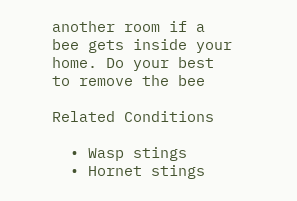another room if a bee gets inside your home. Do your best to remove the bee

Related Conditions

  • Wasp stings
  • Hornet stings